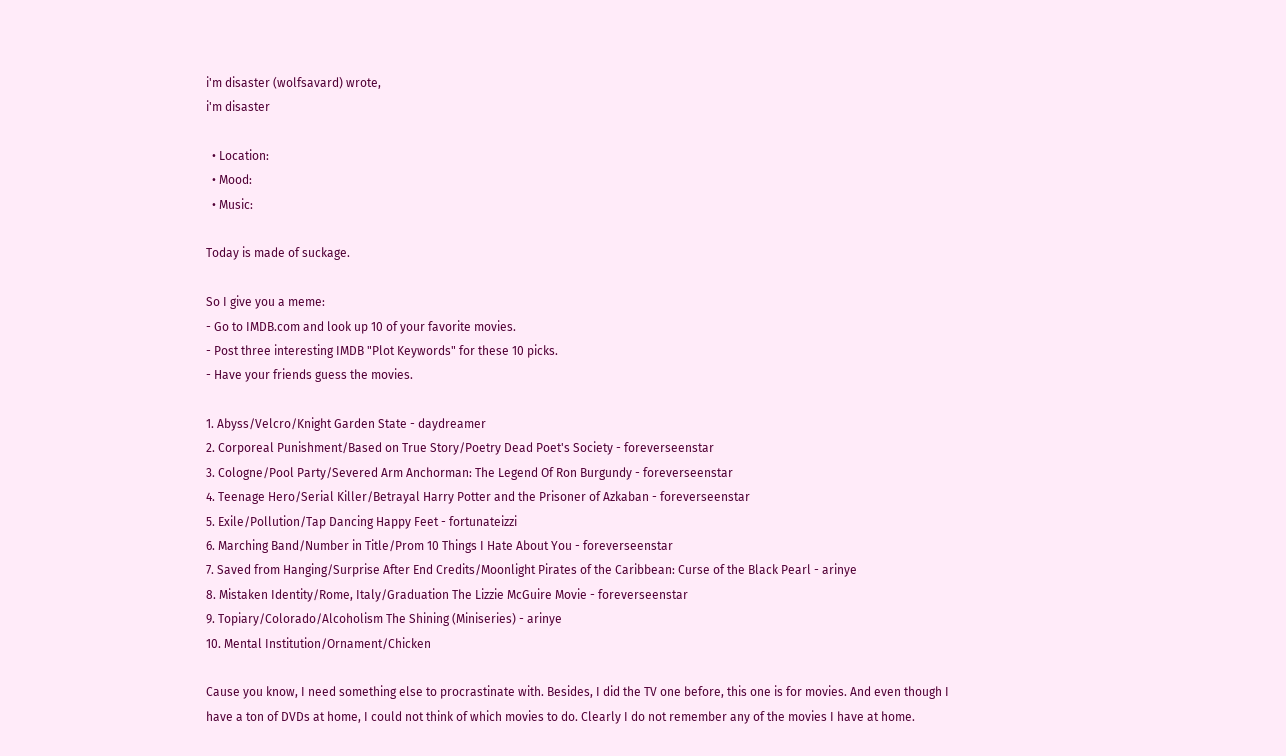i'm disaster (wolfsavard) wrote,
i'm disaster

  • Location:
  • Mood:
  • Music:

Today is made of suckage.

So I give you a meme:
- Go to IMDB.com and look up 10 of your favorite movies.
- Post three interesting IMDB "Plot Keywords" for these 10 picks.
- Have your friends guess the movies.

1. Abyss/Velcro/Knight Garden State - daydreamer
2. Corporeal Punishment/Based on True Story/Poetry Dead Poet's Society - foreverseenstar
3. Cologne/Pool Party/Severed Arm Anchorman: The Legend Of Ron Burgundy - foreverseenstar
4. Teenage Hero/Serial Killer/Betrayal Harry Potter and the Prisoner of Azkaban - foreverseenstar
5. Exile/Pollution/Tap Dancing Happy Feet - fortunateizzi
6. Marching Band/Number in Title/Prom 10 Things I Hate About You - foreverseenstar
7. Saved from Hanging/Surprise After End Credits/Moonlight Pirates of the Caribbean: Curse of the Black Pearl - arinye
8. Mistaken Identity/Rome, Italy/Graduation The Lizzie McGuire Movie - foreverseenstar
9. Topiary/Colorado/Alcoholism The Shining (Miniseries) - arinye
10. Mental Institution/Ornament/Chicken

Cause you know, I need something else to procrastinate with. Besides, I did the TV one before, this one is for movies. And even though I have a ton of DVDs at home, I could not think of which movies to do. Clearly I do not remember any of the movies I have at home.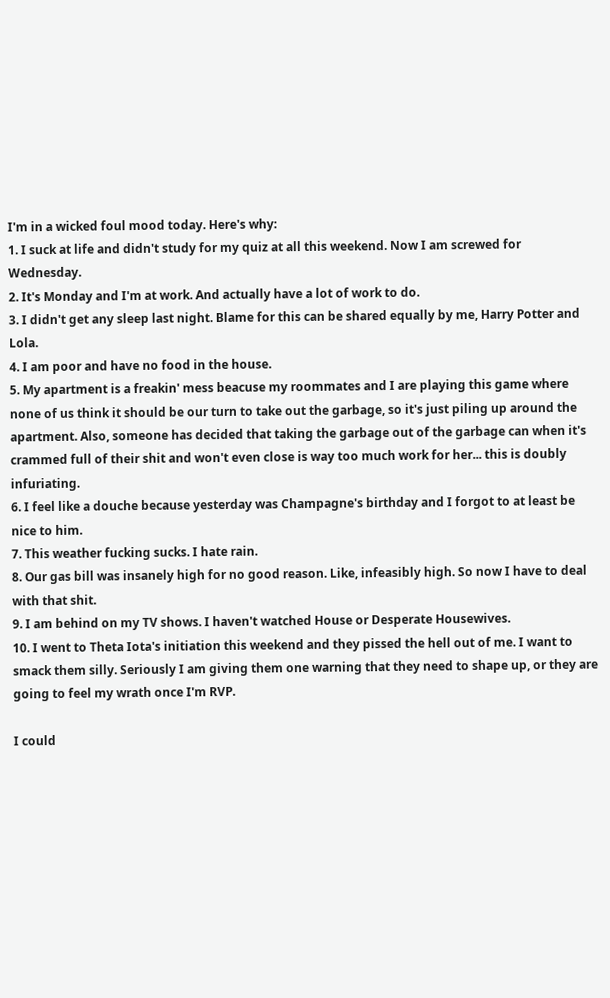I'm in a wicked foul mood today. Here's why:
1. I suck at life and didn't study for my quiz at all this weekend. Now I am screwed for Wednesday.
2. It's Monday and I'm at work. And actually have a lot of work to do.
3. I didn't get any sleep last night. Blame for this can be shared equally by me, Harry Potter and Lola.
4. I am poor and have no food in the house.
5. My apartment is a freakin' mess beacuse my roommates and I are playing this game where none of us think it should be our turn to take out the garbage, so it's just piling up around the apartment. Also, someone has decided that taking the garbage out of the garbage can when it's crammed full of their shit and won't even close is way too much work for her... this is doubly infuriating.
6. I feel like a douche because yesterday was Champagne's birthday and I forgot to at least be nice to him.
7. This weather fucking sucks. I hate rain.
8. Our gas bill was insanely high for no good reason. Like, infeasibly high. So now I have to deal with that shit.
9. I am behind on my TV shows. I haven't watched House or Desperate Housewives.
10. I went to Theta Iota's initiation this weekend and they pissed the hell out of me. I want to smack them silly. Seriously I am giving them one warning that they need to shape up, or they are going to feel my wrath once I'm RVP.

I could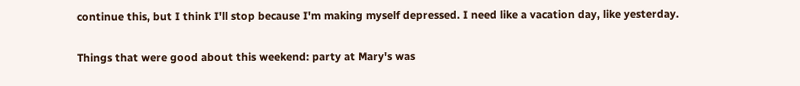continue this, but I think I'll stop because I'm making myself depressed. I need like a vacation day, like yesterday.

Things that were good about this weekend: party at Mary's was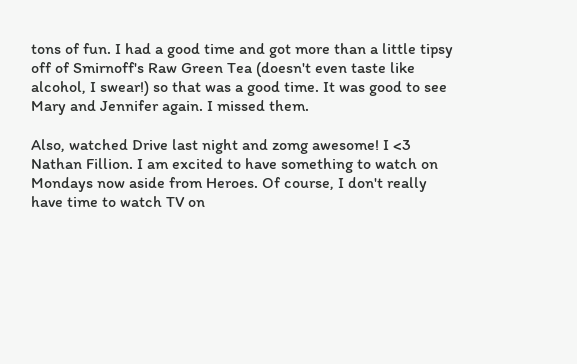tons of fun. I had a good time and got more than a little tipsy off of Smirnoff's Raw Green Tea (doesn't even taste like alcohol, I swear!) so that was a good time. It was good to see Mary and Jennifer again. I missed them.

Also, watched Drive last night and zomg awesome! I <3 Nathan Fillion. I am excited to have something to watch on Mondays now aside from Heroes. Of course, I don't really have time to watch TV on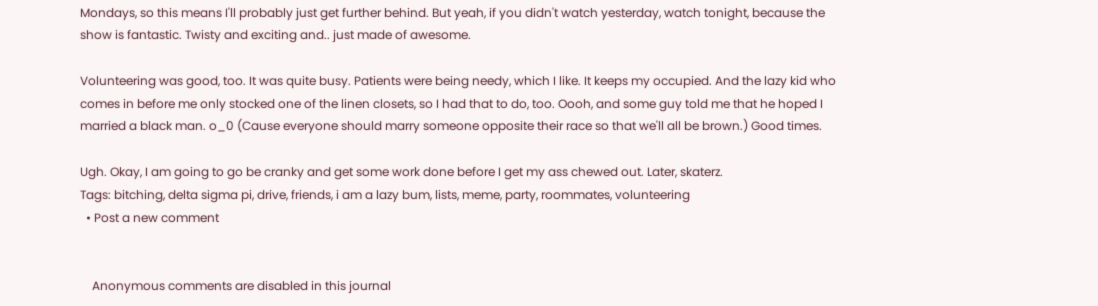Mondays, so this means I'll probably just get further behind. But yeah, if you didn't watch yesterday, watch tonight, because the show is fantastic. Twisty and exciting and.. just made of awesome.

Volunteering was good, too. It was quite busy. Patients were being needy, which I like. It keeps my occupied. And the lazy kid who comes in before me only stocked one of the linen closets, so I had that to do, too. Oooh, and some guy told me that he hoped I married a black man. o_0 (Cause everyone should marry someone opposite their race so that we'll all be brown.) Good times.

Ugh. Okay, I am going to go be cranky and get some work done before I get my ass chewed out. Later, skaterz.
Tags: bitching, delta sigma pi, drive, friends, i am a lazy bum, lists, meme, party, roommates, volunteering
  • Post a new comment


    Anonymous comments are disabled in this journal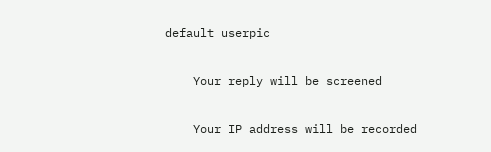default userpic

    Your reply will be screened

    Your IP address will be recorded